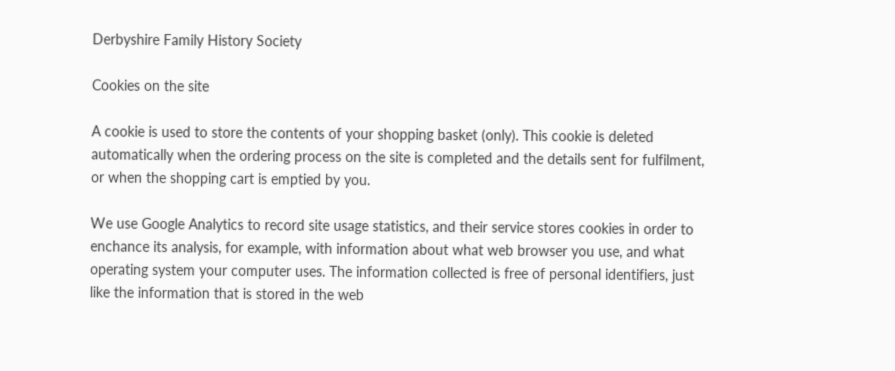Derbyshire Family History Society

Cookies on the site

A cookie is used to store the contents of your shopping basket (only). This cookie is deleted automatically when the ordering process on the site is completed and the details sent for fulfilment, or when the shopping cart is emptied by you.

We use Google Analytics to record site usage statistics, and their service stores cookies in order to enchance its analysis, for example, with information about what web browser you use, and what operating system your computer uses. The information collected is free of personal identifiers, just like the information that is stored in the web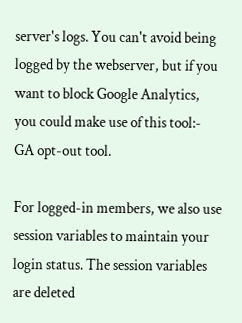server's logs. You can't avoid being logged by the webserver, but if you want to block Google Analytics, you could make use of this tool:- GA opt-out tool.

For logged-in members, we also use session variables to maintain your login status. The session variables are deleted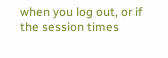when you log out, or if the session times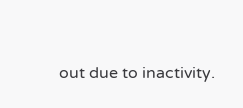out due to inactivity.